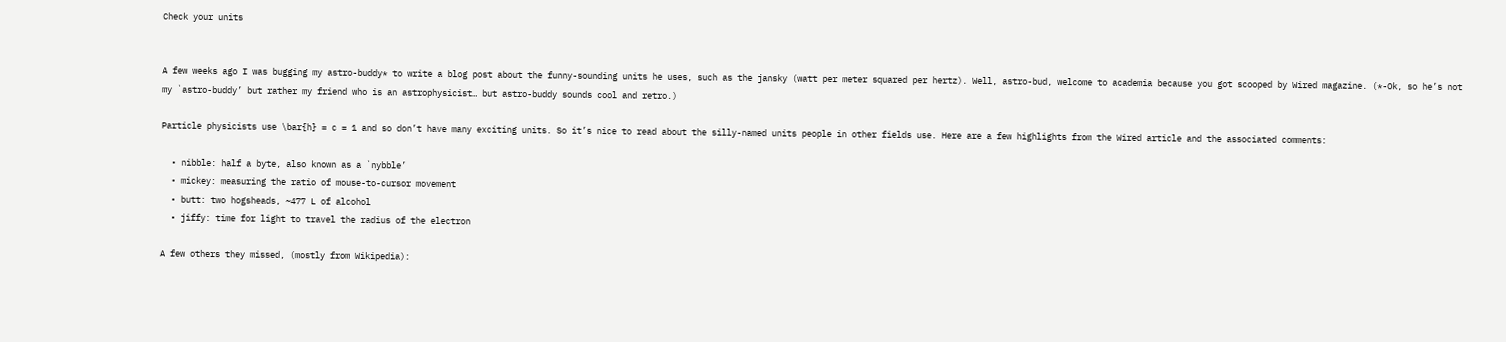Check your units


A few weeks ago I was bugging my astro-buddy* to write a blog post about the funny-sounding units he uses, such as the jansky (watt per meter squared per hertz). Well, astro-bud, welcome to academia because you got scooped by Wired magazine. (*-Ok, so he’s not my `astro-buddy’ but rather my friend who is an astrophysicist… but astro-buddy sounds cool and retro.)

Particle physicists use \bar{h} = c = 1 and so don’t have many exciting units. So it’s nice to read about the silly-named units people in other fields use. Here are a few highlights from the Wired article and the associated comments:

  • nibble: half a byte, also known as a `nybble’
  • mickey: measuring the ratio of mouse-to-cursor movement
  • butt: two hogsheads, ~477 L of alcohol
  • jiffy: time for light to travel the radius of the electron

A few others they missed, (mostly from Wikipedia):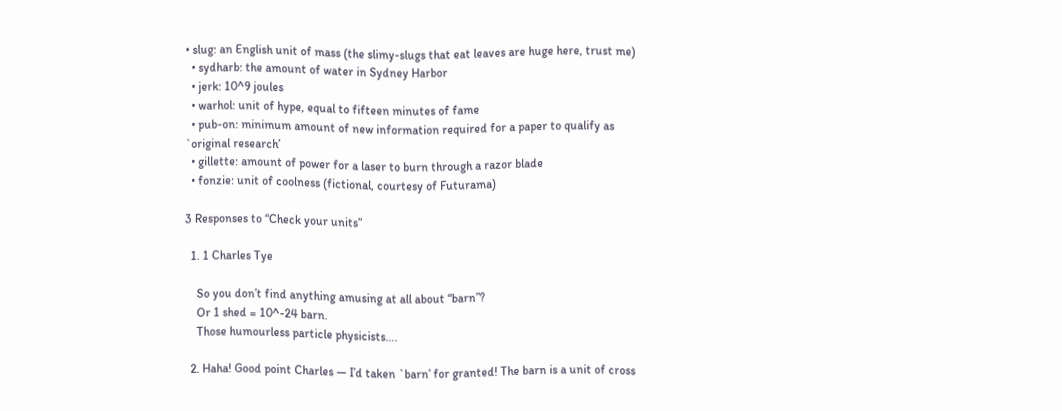• slug: an English unit of mass (the slimy-slugs that eat leaves are huge here, trust me)
  • sydharb: the amount of water in Sydney Harbor
  • jerk: 10^9 joules
  • warhol: unit of hype, equal to fifteen minutes of fame
  • pub-on: minimum amount of new information required for a paper to qualify as `original research’
  • gillette: amount of power for a laser to burn through a razor blade
  • fonzie: unit of coolness (fictional, courtesy of Futurama)

3 Responses to “Check your units”

  1. 1 Charles Tye

    So you don’t find anything amusing at all about “barn”?
    Or 1 shed = 10^-24 barn.
    Those humourless particle physicists….

  2. Haha! Good point Charles — I’d taken `barn’ for granted! The barn is a unit of cross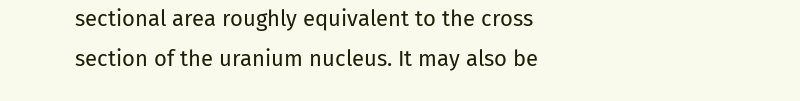sectional area roughly equivalent to the cross section of the uranium nucleus. It may also be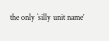the only `silly unit name’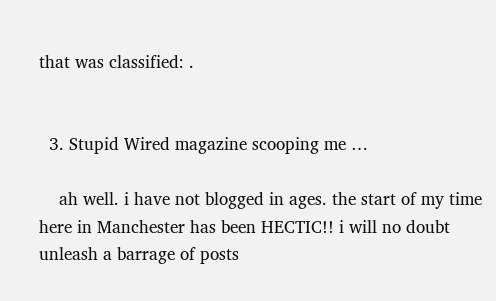that was classified: .


  3. Stupid Wired magazine scooping me …

    ah well. i have not blogged in ages. the start of my time here in Manchester has been HECTIC!! i will no doubt unleash a barrage of posts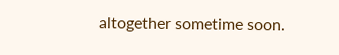altogether sometime soon.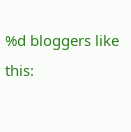%d bloggers like this: